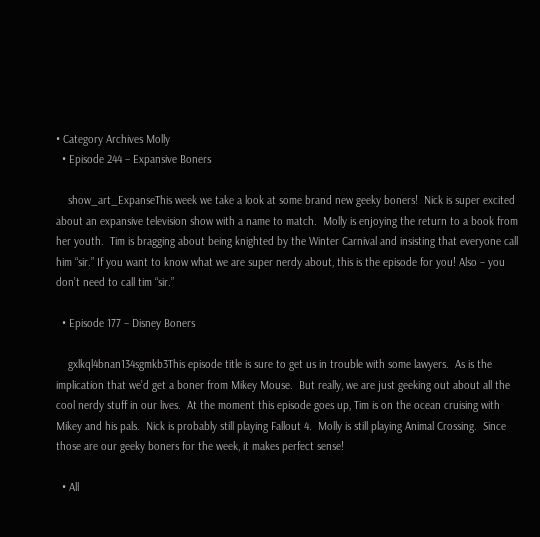• Category Archives Molly
  • Episode 244 – Expansive Boners

    show_art_ExpanseThis week we take a look at some brand new geeky boners!  Nick is super excited about an expansive television show with a name to match.  Molly is enjoying the return to a book from her youth.  Tim is bragging about being knighted by the Winter Carnival and insisting that everyone call him “sir.” If you want to know what we are super nerdy about, this is the episode for you! Also – you don’t need to call tim “sir.”

  • Episode 177 – Disney Boners

    gxlkql4bnan134sgmkb3This episode title is sure to get us in trouble with some lawyers.  As is the implication that we’d get a boner from Mikey Mouse.  But really, we are just geeking out about all the cool nerdy stuff in our lives.  At the moment this episode goes up, Tim is on the ocean cruising with Mikey and his pals.  Nick is probably still playing Fallout 4.  Molly is still playing Animal Crossing.  Since those are our geeky boners for the week, it makes perfect sense!

  • All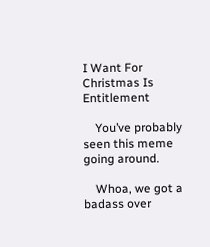I Want For Christmas Is Entitlement

    You’ve probably seen this meme going around.

    Whoa, we got a badass over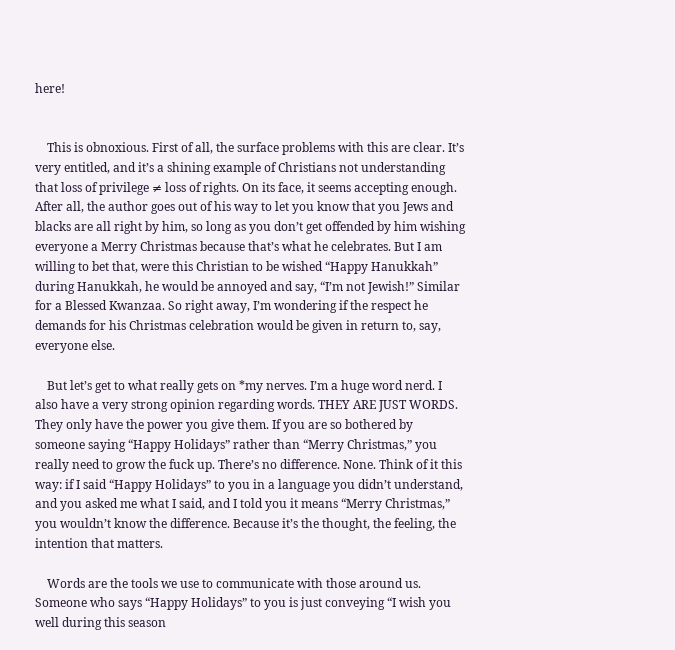here!


    This is obnoxious. First of all, the surface problems with this are clear. It’s very entitled, and it’s a shining example of Christians not understanding that loss of privilege ≠ loss of rights. On its face, it seems accepting enough. After all, the author goes out of his way to let you know that you Jews and blacks are all right by him, so long as you don’t get offended by him wishing everyone a Merry Christmas because that’s what he celebrates. But I am willing to bet that, were this Christian to be wished “Happy Hanukkah” during Hanukkah, he would be annoyed and say, “I’m not Jewish!” Similar for a Blessed Kwanzaa. So right away, I’m wondering if the respect he demands for his Christmas celebration would be given in return to, say, everyone else.

    But let’s get to what really gets on *my nerves. I’m a huge word nerd. I also have a very strong opinion regarding words. THEY ARE JUST WORDS. They only have the power you give them. If you are so bothered by someone saying “Happy Holidays” rather than “Merry Christmas,” you really need to grow the fuck up. There’s no difference. None. Think of it this way: if I said “Happy Holidays” to you in a language you didn’t understand, and you asked me what I said, and I told you it means “Merry Christmas,” you wouldn’t know the difference. Because it’s the thought, the feeling, the intention that matters.

    Words are the tools we use to communicate with those around us. Someone who says “Happy Holidays” to you is just conveying “I wish you well during this season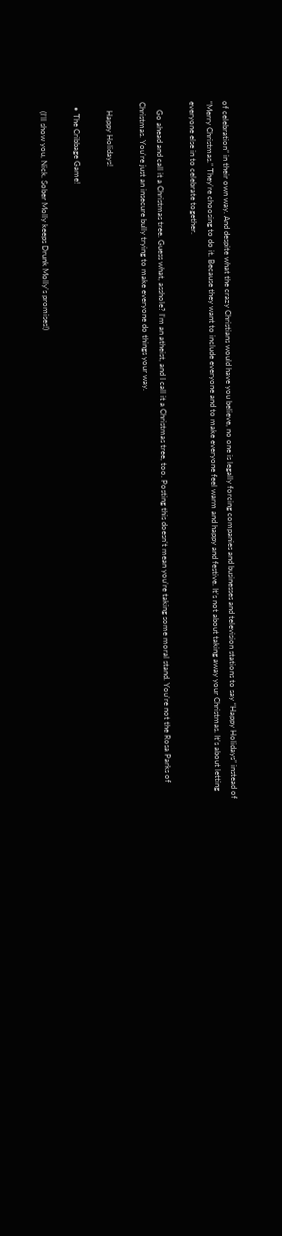of celebration” in their own way. And despite what the crazy Christians would have you believe, no one is legally forcing companies and businesses and television stations to say “Happy Holidays” instead of “Merry Christmas.” They’re choosing to do it. Because they want to include everyone and to make everyone feel warm and happy and festive. It’s not about taking away your Christmas. It’s about letting everyone else in to celebrate together.

    Go ahead and call it a Christmas tree. Guess what, asshole? I’m an atheist, and I call it a Christmas tree, too. Posting this doesn’t mean you’re taking some moral stand. You’re not the Rosa Parks of Christmas. You’re just an insecure bully trying to make everyone do things your way.

    Happy Holidays!

  • The Cribbage Game!

    (I’ll show you, Nick. Sober Molly keeps Drunk Molly’s promises!)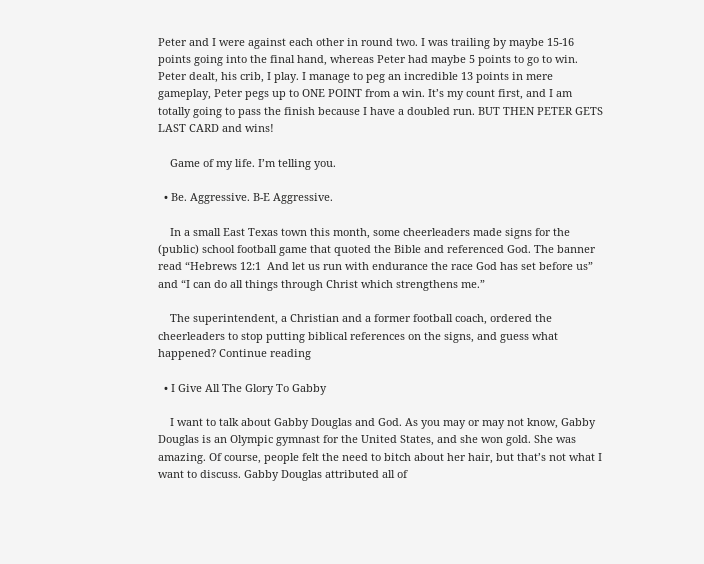Peter and I were against each other in round two. I was trailing by maybe 15-16 points going into the final hand, whereas Peter had maybe 5 points to go to win. Peter dealt, his crib, I play. I manage to peg an incredible 13 points in mere gameplay, Peter pegs up to ONE POINT from a win. It’s my count first, and I am totally going to pass the finish because I have a doubled run. BUT THEN PETER GETS LAST CARD and wins!

    Game of my life. I’m telling you.

  • Be. Aggressive. B-E Aggressive.

    In a small East Texas town this month, some cheerleaders made signs for the (public) school football game that quoted the Bible and referenced God. The banner read “Hebrews 12:1  And let us run with endurance the race God has set before us” and “I can do all things through Christ which strengthens me.”

    The superintendent, a Christian and a former football coach, ordered the cheerleaders to stop putting biblical references on the signs, and guess what happened? Continue reading

  • I Give All The Glory To Gabby

    I want to talk about Gabby Douglas and God. As you may or may not know, Gabby Douglas is an Olympic gymnast for the United States, and she won gold. She was amazing. Of course, people felt the need to bitch about her hair, but that’s not what I want to discuss. Gabby Douglas attributed all of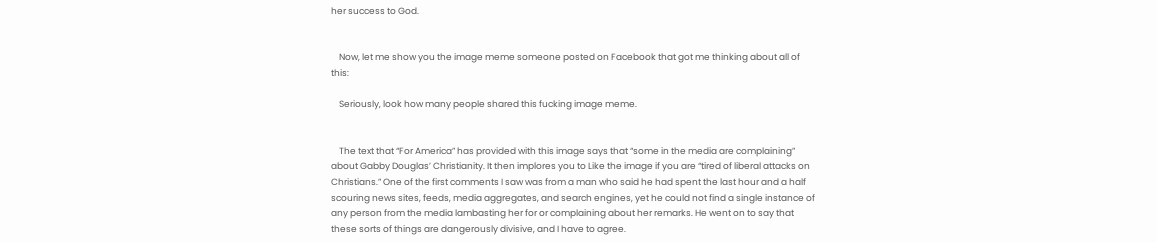her success to God.


    Now, let me show you the image meme someone posted on Facebook that got me thinking about all of this:

    Seriously, look how many people shared this fucking image meme.


    The text that “For America” has provided with this image says that “some in the media are complaining” about Gabby Douglas’ Christianity. It then implores you to Like the image if you are “tired of liberal attacks on Christians.” One of the first comments I saw was from a man who said he had spent the last hour and a half scouring news sites, feeds, media aggregates, and search engines, yet he could not find a single instance of any person from the media lambasting her for or complaining about her remarks. He went on to say that these sorts of things are dangerously divisive, and I have to agree.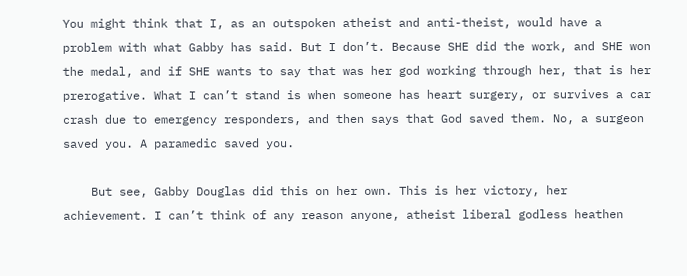You might think that I, as an outspoken atheist and anti-theist, would have a problem with what Gabby has said. But I don’t. Because SHE did the work, and SHE won the medal, and if SHE wants to say that was her god working through her, that is her prerogative. What I can’t stand is when someone has heart surgery, or survives a car crash due to emergency responders, and then says that God saved them. No, a surgeon saved you. A paramedic saved you.

    But see, Gabby Douglas did this on her own. This is her victory, her achievement. I can’t think of any reason anyone, atheist liberal godless heathen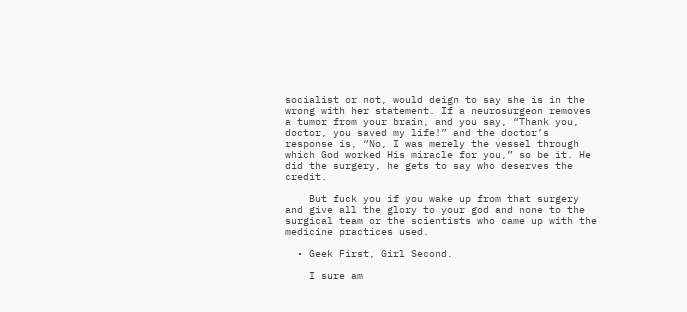socialist or not, would deign to say she is in the wrong with her statement. If a neurosurgeon removes a tumor from your brain, and you say, “Thank you, doctor, you saved my life!” and the doctor’s response is, “No, I was merely the vessel through which God worked His miracle for you,” so be it. He did the surgery, he gets to say who deserves the credit.

    But fuck you if you wake up from that surgery and give all the glory to your god and none to the surgical team or the scientists who came up with the medicine practices used.

  • Geek First, Girl Second.

    I sure am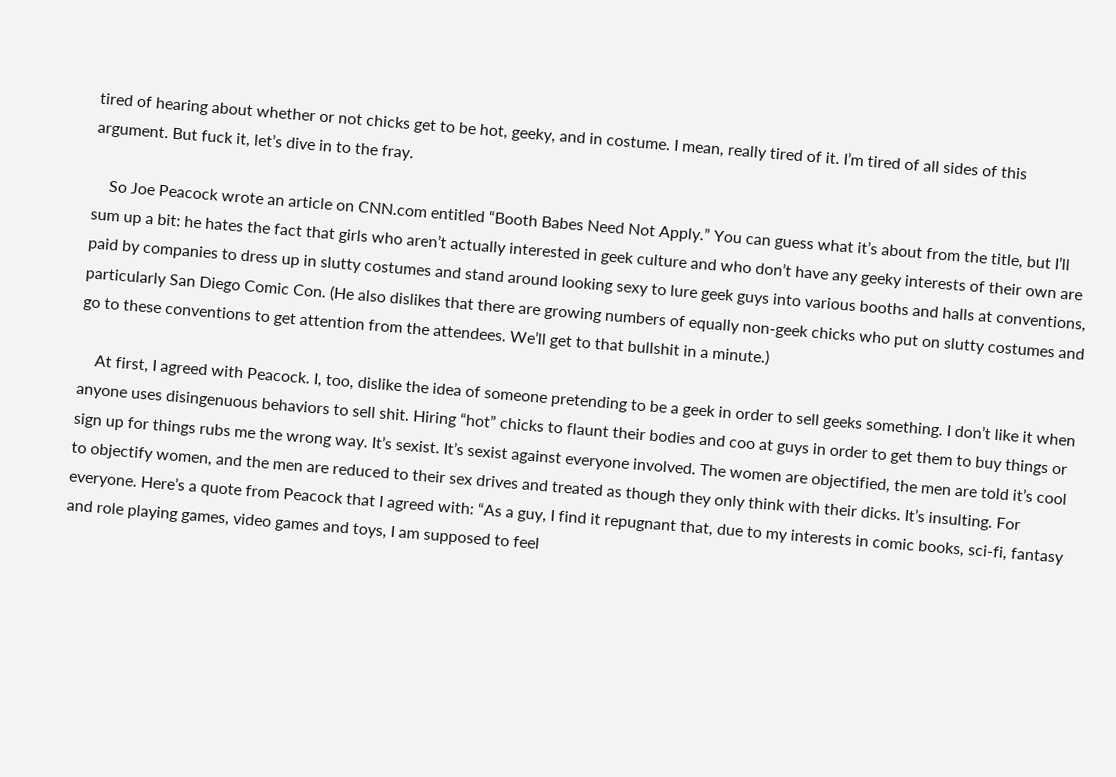tired of hearing about whether or not chicks get to be hot, geeky, and in costume. I mean, really tired of it. I’m tired of all sides of this argument. But fuck it, let’s dive in to the fray.

    So Joe Peacock wrote an article on CNN.com entitled “Booth Babes Need Not Apply.” You can guess what it’s about from the title, but I’ll sum up a bit: he hates the fact that girls who aren’t actually interested in geek culture and who don’t have any geeky interests of their own are paid by companies to dress up in slutty costumes and stand around looking sexy to lure geek guys into various booths and halls at conventions, particularly San Diego Comic Con. (He also dislikes that there are growing numbers of equally non-geek chicks who put on slutty costumes and go to these conventions to get attention from the attendees. We’ll get to that bullshit in a minute.)

    At first, I agreed with Peacock. I, too, dislike the idea of someone pretending to be a geek in order to sell geeks something. I don’t like it when anyone uses disingenuous behaviors to sell shit. Hiring “hot” chicks to flaunt their bodies and coo at guys in order to get them to buy things or sign up for things rubs me the wrong way. It’s sexist. It’s sexist against everyone involved. The women are objectified, the men are told it’s cool to objectify women, and the men are reduced to their sex drives and treated as though they only think with their dicks. It’s insulting. For everyone. Here’s a quote from Peacock that I agreed with: “As a guy, I find it repugnant that, due to my interests in comic books, sci-fi, fantasy and role playing games, video games and toys, I am supposed to feel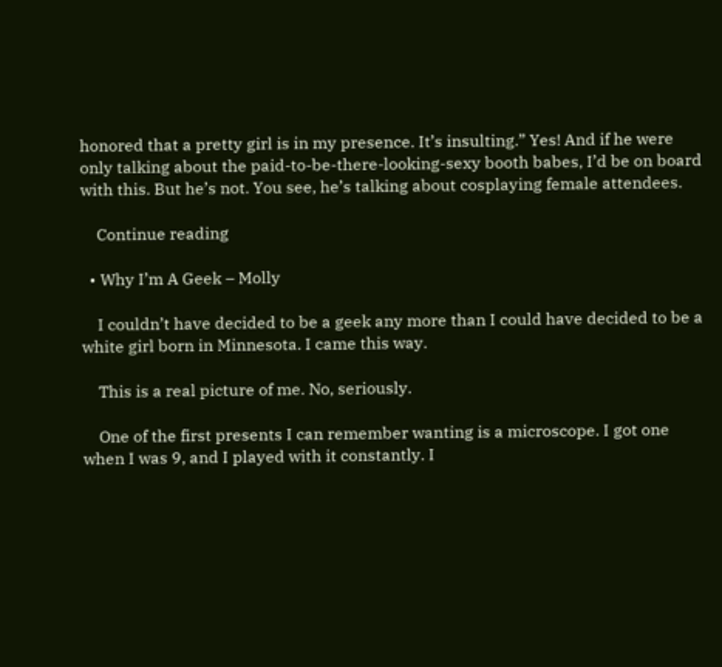honored that a pretty girl is in my presence. It’s insulting.” Yes! And if he were only talking about the paid-to-be-there-looking-sexy booth babes, I’d be on board with this. But he’s not. You see, he’s talking about cosplaying female attendees.

    Continue reading

  • Why I’m A Geek – Molly

    I couldn’t have decided to be a geek any more than I could have decided to be a white girl born in Minnesota. I came this way.

    This is a real picture of me. No, seriously.

    One of the first presents I can remember wanting is a microscope. I got one when I was 9, and I played with it constantly. I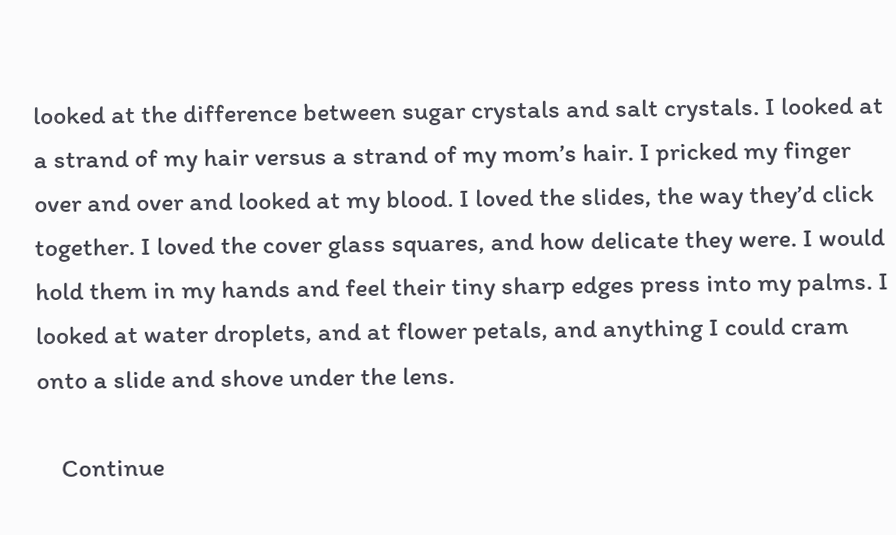looked at the difference between sugar crystals and salt crystals. I looked at a strand of my hair versus a strand of my mom’s hair. I pricked my finger over and over and looked at my blood. I loved the slides, the way they’d click together. I loved the cover glass squares, and how delicate they were. I would hold them in my hands and feel their tiny sharp edges press into my palms. I looked at water droplets, and at flower petals, and anything I could cram onto a slide and shove under the lens.

    Continue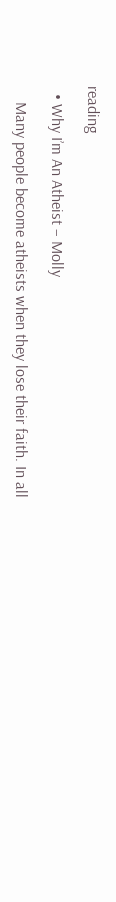reading

  • Why I’m An Atheist – Molly

    Many people become atheists when they lose their faith. In all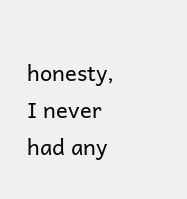honesty, I never had any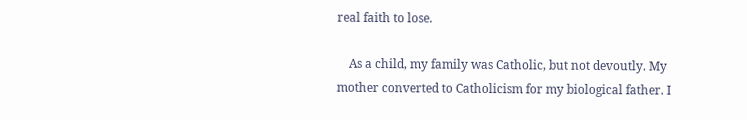real faith to lose.

    As a child, my family was Catholic, but not devoutly. My mother converted to Catholicism for my biological father. I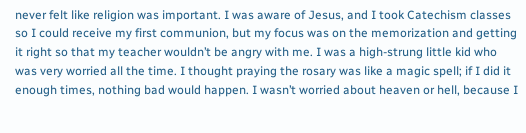never felt like religion was important. I was aware of Jesus, and I took Catechism classes so I could receive my first communion, but my focus was on the memorization and getting it right so that my teacher wouldn’t be angry with me. I was a high-strung little kid who was very worried all the time. I thought praying the rosary was like a magic spell; if I did it enough times, nothing bad would happen. I wasn’t worried about heaven or hell, because I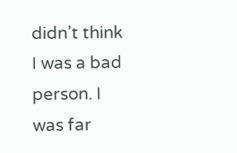didn’t think I was a bad person. I was far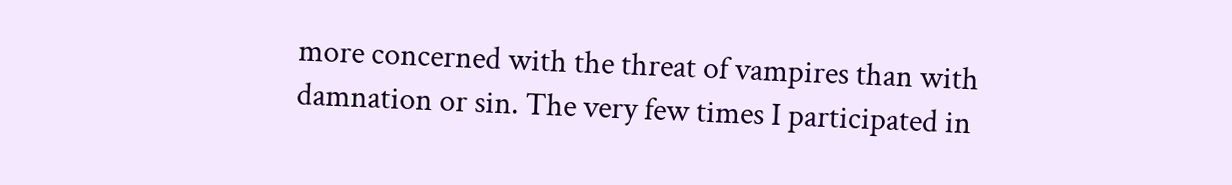more concerned with the threat of vampires than with damnation or sin. The very few times I participated in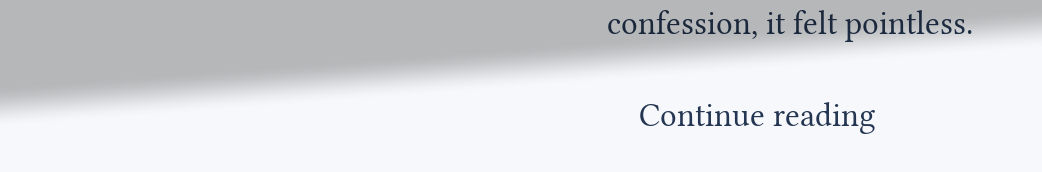confession, it felt pointless.

    Continue reading